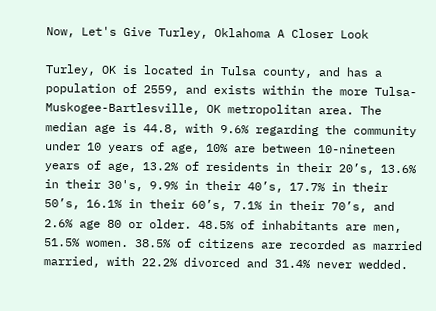Now, Let's Give Turley, Oklahoma A Closer Look

Turley, OK is located in Tulsa county, and has a population of 2559, and exists within the more Tulsa-Muskogee-Bartlesville, OK metropolitan area. The median age is 44.8, with 9.6% regarding the community under 10 years of age, 10% are between 10-nineteen years of age, 13.2% of residents in their 20’s, 13.6% in their 30's, 9.9% in their 40’s, 17.7% in their 50’s, 16.1% in their 60’s, 7.1% in their 70’s, and 2.6% age 80 or older. 48.5% of inhabitants are men, 51.5% women. 38.5% of citizens are recorded as married married, with 22.2% divorced and 31.4% never wedded.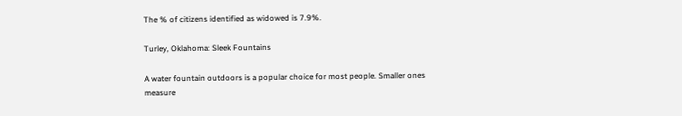The % of citizens identified as widowed is 7.9%.

Turley, Oklahoma: Sleek Fountains

A water fountain outdoors is a popular choice for most people. Smaller ones measure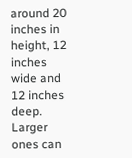around 20 inches in height, 12 inches wide and 12 inches deep. Larger ones can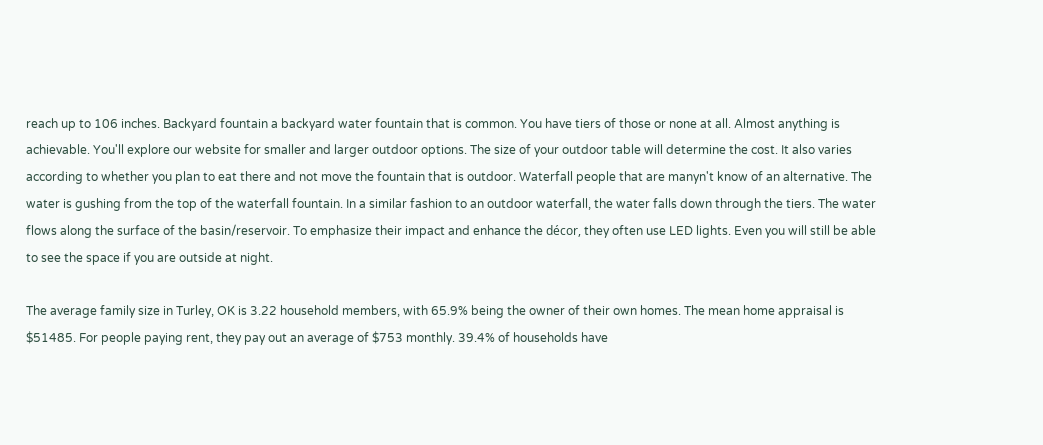reach up to 106 inches. Backyard fountain a backyard water fountain that is common. You have tiers of those or none at all. Almost anything is achievable. You'll explore our website for smaller and larger outdoor options. The size of your outdoor table will determine the cost. It also varies according to whether you plan to eat there and not move the fountain that is outdoor. Waterfall people that are manyn't know of an alternative. The water is gushing from the top of the waterfall fountain. In a similar fashion to an outdoor waterfall, the water falls down through the tiers. The water flows along the surface of the basin/reservoir. To emphasize their impact and enhance the décor, they often use LED lights. Even you will still be able to see the space if you are outside at night.

The average family size in Turley, OK is 3.22 household members, with 65.9% being the owner of their own homes. The mean home appraisal is $51485. For people paying rent, they pay out an average of $753 monthly. 39.4% of households have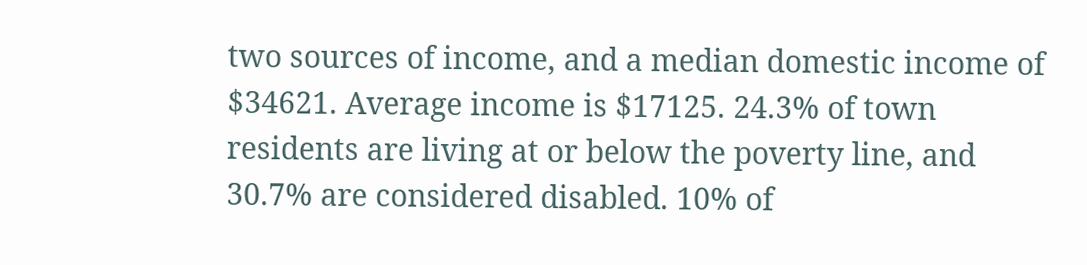two sources of income, and a median domestic income of $34621. Average income is $17125. 24.3% of town residents are living at or below the poverty line, and 30.7% are considered disabled. 10% of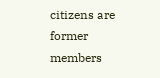citizens are former members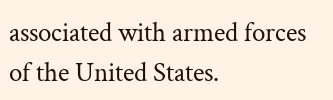associated with armed forces of the United States.